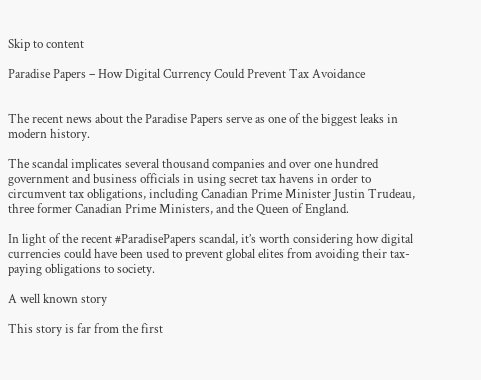Skip to content

Paradise Papers – How Digital Currency Could Prevent Tax Avoidance


The recent news about the Paradise Papers serve as one of the biggest leaks in modern history.

The scandal implicates several thousand companies and over one hundred government and business officials in using secret tax havens in order to circumvent tax obligations, including Canadian Prime Minister Justin Trudeau, three former Canadian Prime Ministers, and the Queen of England.

In light of the recent #ParadisePapers scandal, it’s worth considering how digital currencies could have been used to prevent global elites from avoiding their tax-paying obligations to society.

A well known story

This story is far from the first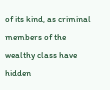of its kind, as criminal members of the wealthy class have hidden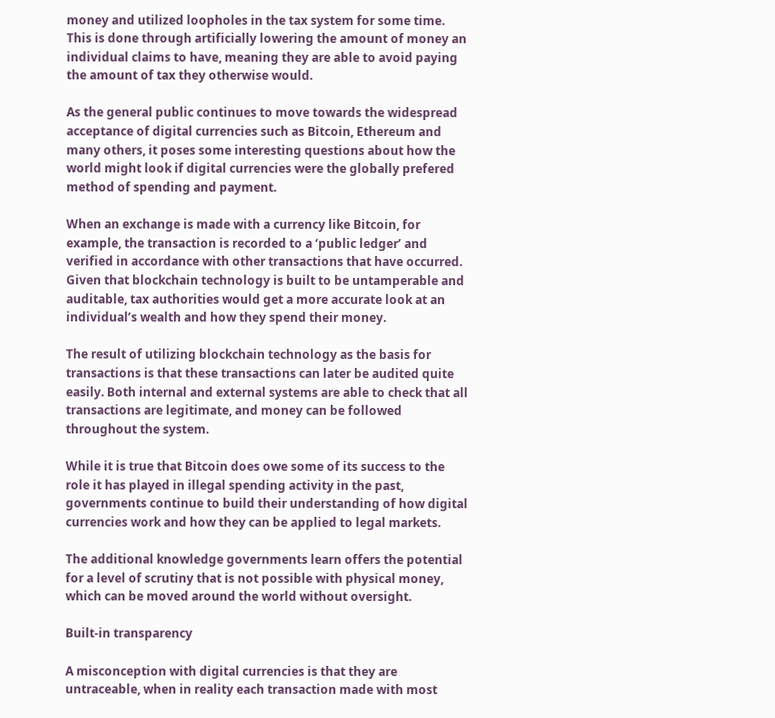money and utilized loopholes in the tax system for some time. This is done through artificially lowering the amount of money an individual claims to have, meaning they are able to avoid paying the amount of tax they otherwise would.

As the general public continues to move towards the widespread acceptance of digital currencies such as Bitcoin, Ethereum and many others, it poses some interesting questions about how the world might look if digital currencies were the globally prefered method of spending and payment.

When an exchange is made with a currency like Bitcoin, for example, the transaction is recorded to a ‘public ledger’ and verified in accordance with other transactions that have occurred. Given that blockchain technology is built to be untamperable and auditable, tax authorities would get a more accurate look at an individual’s wealth and how they spend their money.

The result of utilizing blockchain technology as the basis for transactions is that these transactions can later be audited quite easily. Both internal and external systems are able to check that all transactions are legitimate, and money can be followed throughout the system.

While it is true that Bitcoin does owe some of its success to the role it has played in illegal spending activity in the past, governments continue to build their understanding of how digital currencies work and how they can be applied to legal markets.

The additional knowledge governments learn offers the potential for a level of scrutiny that is not possible with physical money, which can be moved around the world without oversight.

Built-in transparency

A misconception with digital currencies is that they are untraceable, when in reality each transaction made with most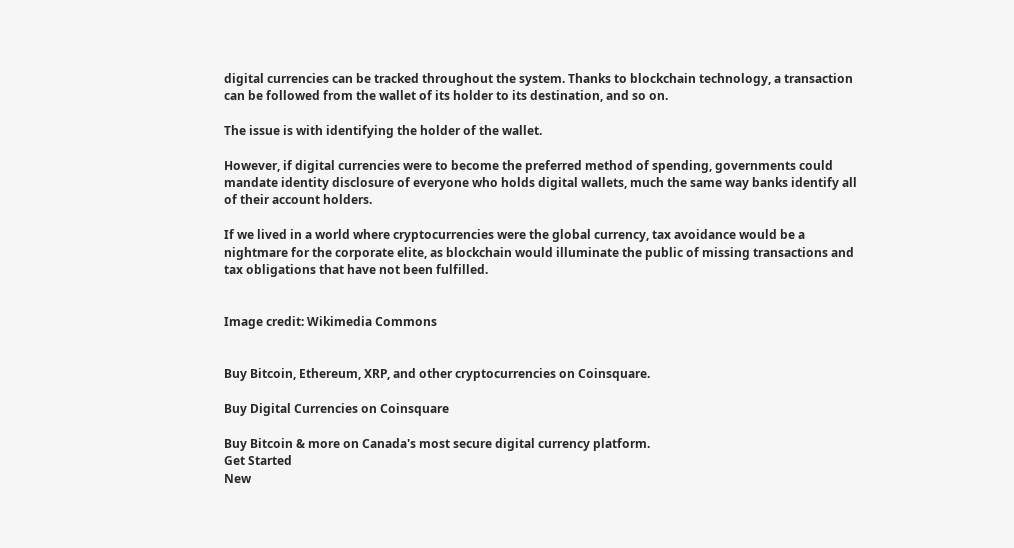digital currencies can be tracked throughout the system. Thanks to blockchain technology, a transaction can be followed from the wallet of its holder to its destination, and so on.

The issue is with identifying the holder of the wallet.

However, if digital currencies were to become the preferred method of spending, governments could mandate identity disclosure of everyone who holds digital wallets, much the same way banks identify all of their account holders.

If we lived in a world where cryptocurrencies were the global currency, tax avoidance would be a nightmare for the corporate elite, as blockchain would illuminate the public of missing transactions and tax obligations that have not been fulfilled.


Image credit: Wikimedia Commons


Buy Bitcoin, Ethereum, XRP, and other cryptocurrencies on Coinsquare.

Buy Digital Currencies on Coinsquare

Buy Bitcoin & more on Canada's most secure digital currency platform.
Get Started
New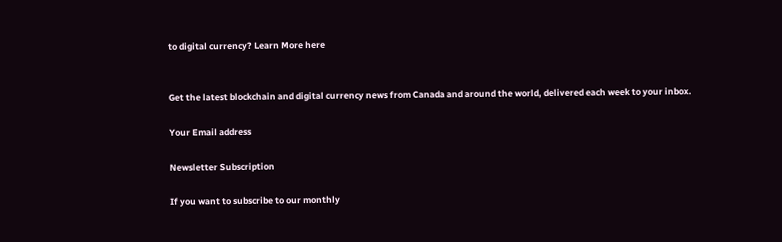to digital currency? Learn More here


Get the latest blockchain and digital currency news from Canada and around the world, delivered each week to your inbox.

Your Email address

Newsletter Subscription

If you want to subscribe to our monthly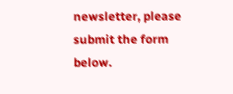newsletter, please submit the form below.